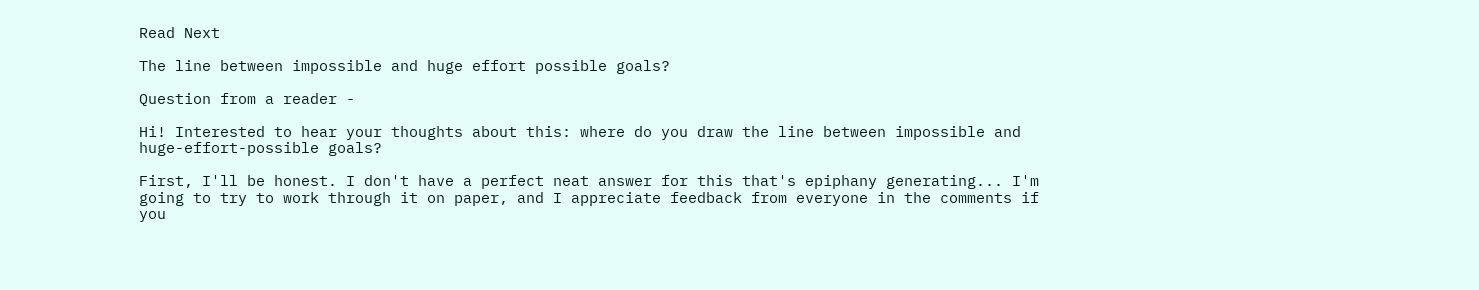Read Next

The line between impossible and huge effort possible goals?

Question from a reader -

Hi! Interested to hear your thoughts about this: where do you draw the line between impossible and huge-effort-possible goals?

First, I'll be honest. I don't have a perfect neat answer for this that's epiphany generating... I'm going to try to work through it on paper, and I appreciate feedback from everyone in the comments if you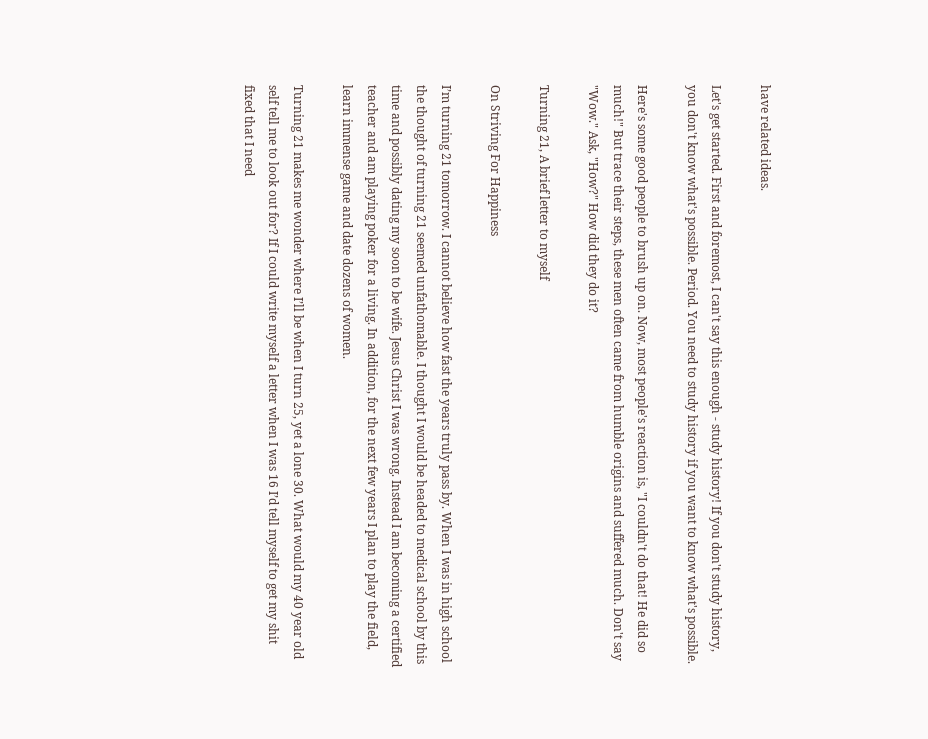have related ideas.

Let's get started. First and foremost, I can't say this enough - study history! If you don't study history, you don't know what's possible. Period. You need to study history if you want to know what's possible.

Here's some good people to brush up on. Now, most people's reaction is, "I couldn't do that! He did so much!" But trace their steps, these men often came from humble origins and suffered much. Don't say "Wow." Ask, "How?" How did they do it?

Turning 21, A brief letter to myself

On Striving For Happiness

I’m turning 21 tomorrow. I cannot believe how fast the years truly pass by. When I was in high school the thought of turning 21 seemed unfathomable. I thought I would be headed to medical school by this time and possibly dating my soon to be wife. Jesus Christ I was wrong. Instead I am becoming a certified teacher and am playing poker for a living. In addition, for the next few years I plan to play the field, learn immense game and date dozens of women.

Turning 21 makes me wonder where I’ll be when I turn 25, yet a lone 30. What would my 40 year old self tell me to look out for? If I could write myself a letter when I was 16 I’d tell myself to get my shit fixed that I need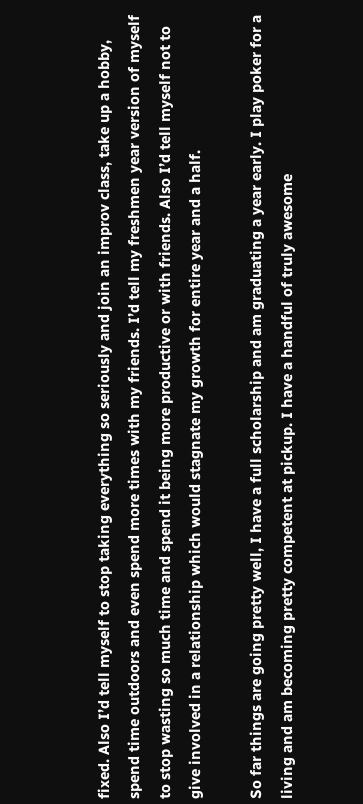fixed. Also I’d tell myself to stop taking everything so seriously and join an improv class, take up a hobby, spend time outdoors and even spend more times with my friends. I’d tell my freshmen year version of myself to stop wasting so much time and spend it being more productive or with friends. Also I’d tell myself not to give involved in a relationship which would stagnate my growth for entire year and a half.

So far things are going pretty well, I have a full scholarship and am graduating a year early. I play poker for a living and am becoming pretty competent at pickup. I have a handful of truly awesome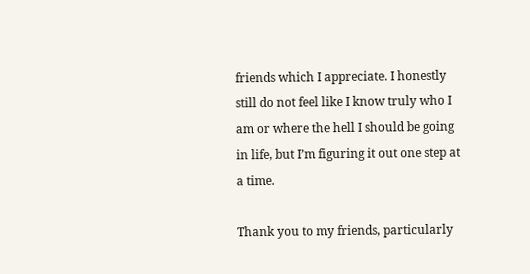friends which I appreciate. I honestly still do not feel like I know truly who I am or where the hell I should be going in life, but I’m figuring it out one step at a time.

Thank you to my friends, particularly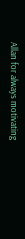Allan for always motivating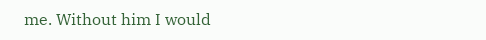me. Without him I would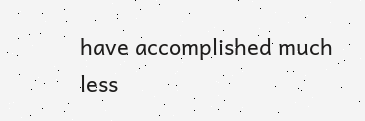have accomplished much less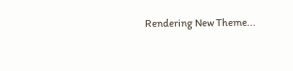Rendering New Theme...